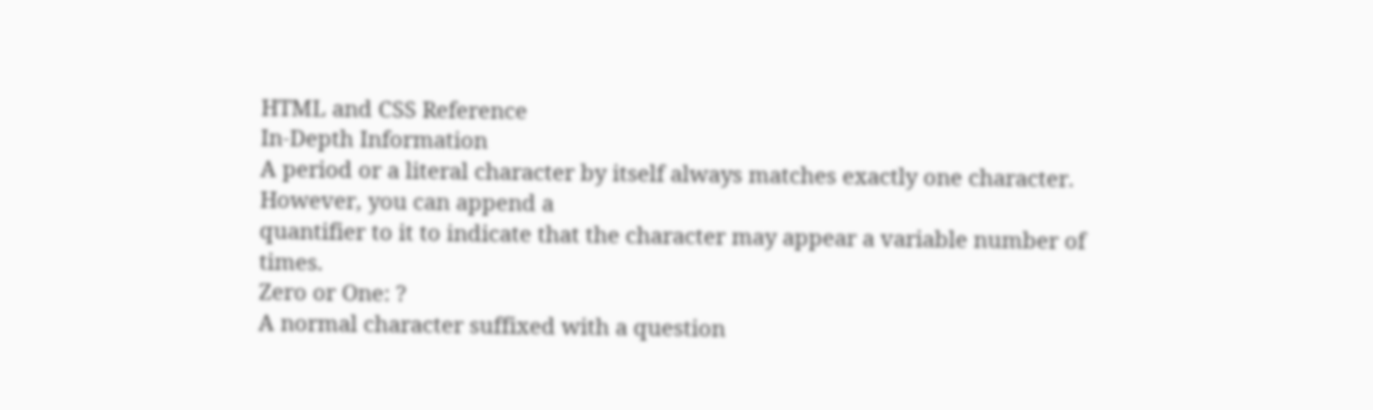HTML and CSS Reference
In-Depth Information
A period or a literal character by itself always matches exactly one character. However, you can append a
quantifier to it to indicate that the character may appear a variable number of times.
Zero or One: ?
A normal character suffixed with a question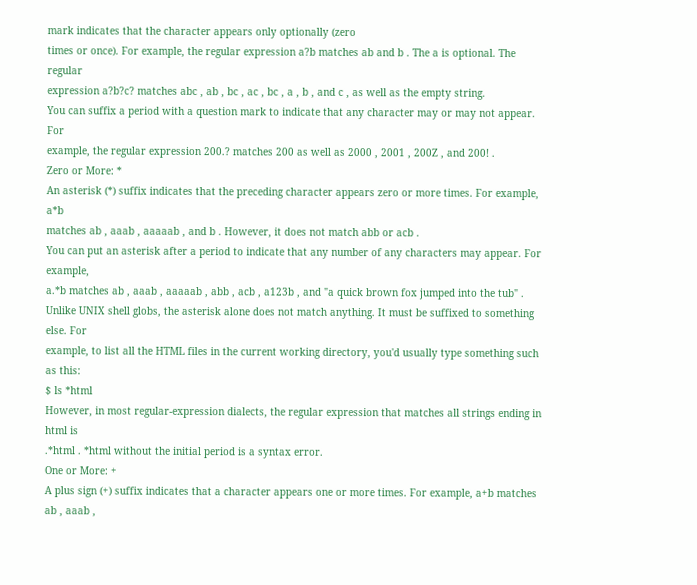mark indicates that the character appears only optionally (zero
times or once). For example, the regular expression a?b matches ab and b . The a is optional. The regular
expression a?b?c? matches abc , ab , bc , ac , bc , a , b , and c , as well as the empty string.
You can suffix a period with a question mark to indicate that any character may or may not appear. For
example, the regular expression 200.? matches 200 as well as 2000 , 2001 , 200Z , and 200! .
Zero or More: *
An asterisk (*) suffix indicates that the preceding character appears zero or more times. For example, a*b
matches ab , aaab , aaaaab , and b . However, it does not match abb or acb .
You can put an asterisk after a period to indicate that any number of any characters may appear. For example,
a.*b matches ab , aaab , aaaaab , abb , acb , a123b , and "a quick brown fox jumped into the tub" .
Unlike UNIX shell globs, the asterisk alone does not match anything. It must be suffixed to something else. For
example, to list all the HTML files in the current working directory, you'd usually type something such as this:
$ ls *html
However, in most regular-expression dialects, the regular expression that matches all strings ending in html is
.*html . *html without the initial period is a syntax error.
One or More: +
A plus sign (+) suffix indicates that a character appears one or more times. For example, a+b matches ab , aaab ,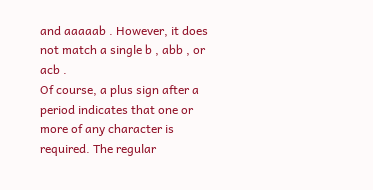and aaaaab . However, it does not match a single b , abb , or acb .
Of course, a plus sign after a period indicates that one or more of any character is required. The regular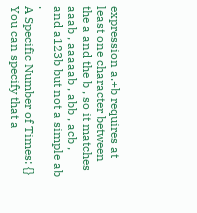expression a.+b requires at least one character between the a and the b , so it matches aaab , aaaaab , abb , acb ,
and a123b but not a simple ab .
A Specific Number of Times: {}
You can specify that a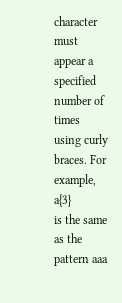character must appear a specified number of times using curly braces. For example, a{3}
is the same as the pattern aaa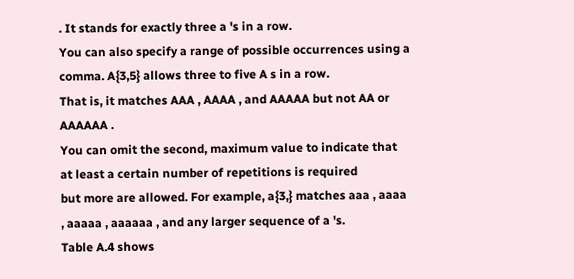. It stands for exactly three a 's in a row.
You can also specify a range of possible occurrences using a comma. A{3,5} allows three to five A s in a row.
That is, it matches AAA , AAAA , and AAAAA but not AA or AAAAAA .
You can omit the second, maximum value to indicate that at least a certain number of repetitions is required
but more are allowed. For example, a{3,} matches aaa , aaaa , aaaaa , aaaaaa , and any larger sequence of a 's.
Table A.4 shows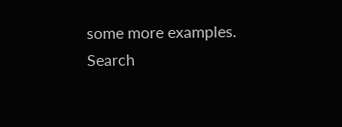some more examples.
Search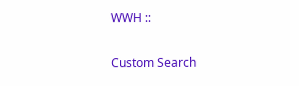WWH ::

Custom Search